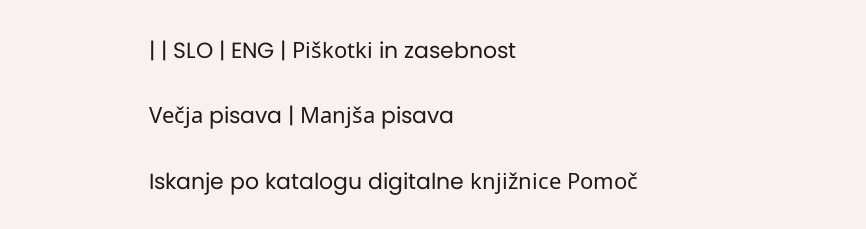| | SLO | ENG | Piškotki in zasebnost

Večja pisava | Manjša pisava

Iskanje po katalogu digitalne knjižnice Pomoč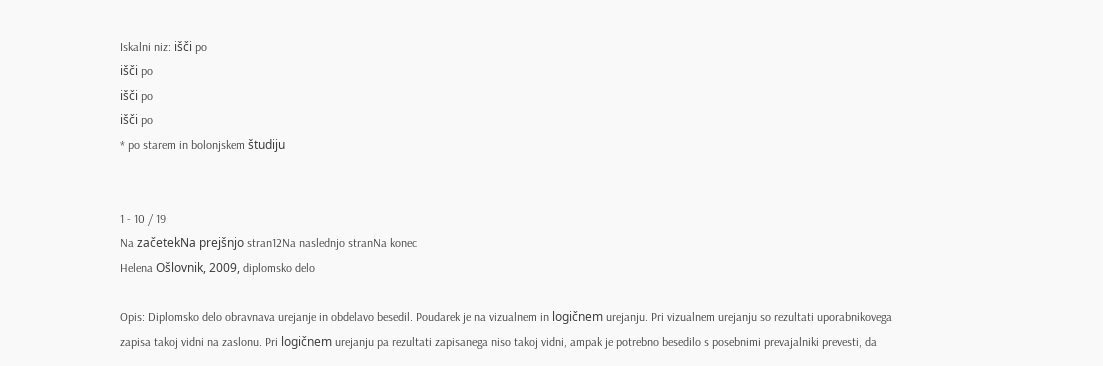Iskalni niz: išči po
išči po
išči po
išči po
* po starem in bolonjskem študiju


1 - 10 / 19
Na začetekNa prejšnjo stran12Na naslednjo stranNa konec
Helena Ošlovnik, 2009, diplomsko delo

Opis: Diplomsko delo obravnava urejanje in obdelavo besedil. Poudarek je na vizualnem in logičnem urejanju. Pri vizualnem urejanju so rezultati uporabnikovega zapisa takoj vidni na zaslonu. Pri logičnem urejanju pa rezultati zapisanega niso takoj vidni, ampak je potrebno besedilo s posebnimi prevajalniki prevesti, da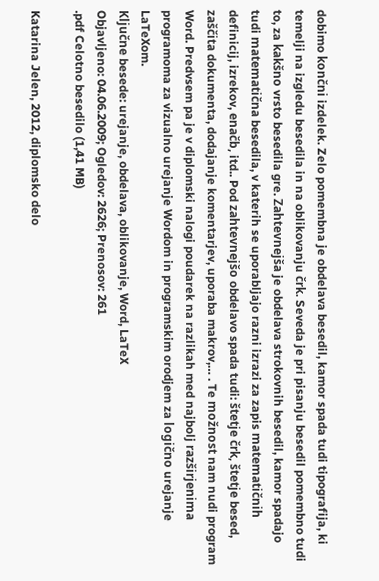dobimo končni izdelek. Zelo pomembna je obdelava besedil, kamor spada tudi tipografija, ki temelji na izgledu besedila in na oblikovanju črk. Seveda je pri pisanju besedil pomembno tudi to, za kakšno vrsto besedila gre. Zahtevnejša je obdelava strokovnih besedil, kamor spadajo tudi matematična besedila, v katerih se uporabljajo razni izrazi za zapis matematičnih definicij, izrekov, enačb, itd.. Pod zahtevnejšo obdelavo spada tudi: štetje črk, štetje besed, zaščita dokumenta, dodajanje komentarjev, uporaba makrov,… . Te možnost nam nudi program Word. Predvsem pa je v diplomski nalogi poudarek na razlikah med najbolj razširjenima programoma za vizualno urejanje Wordom in programskim orodjem za logično urejanje LaTeXom.
Ključne besede: urejanje, obdelava, oblikovanje, Word, LaTeX
Objavljeno: 04.06.2009; Ogledov: 2626; Prenosov: 261
.pdf Celotno besedilo (1,41 MB)

Katarina Jelen, 2012, diplomsko delo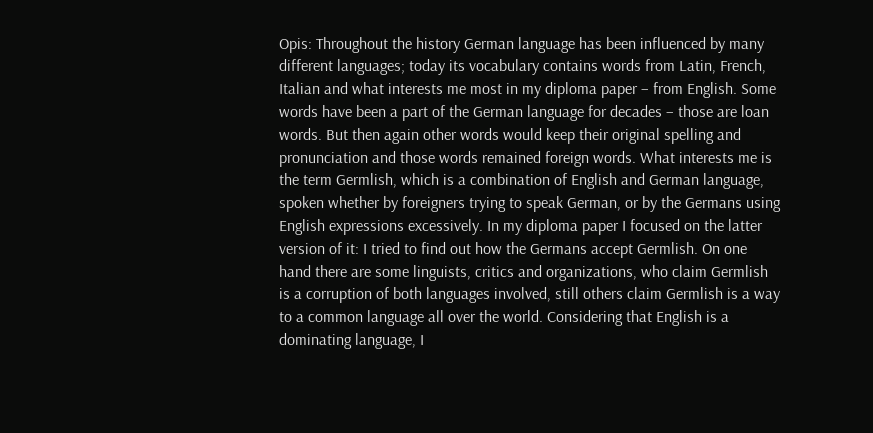Opis: Throughout the history German language has been influenced by many different languages; today its vocabulary contains words from Latin, French, Italian and what interests me most in my diploma paper – from English. Some words have been a part of the German language for decades – those are loan words. But then again other words would keep their original spelling and pronunciation and those words remained foreign words. What interests me is the term Germlish, which is a combination of English and German language, spoken whether by foreigners trying to speak German, or by the Germans using English expressions excessively. In my diploma paper I focused on the latter version of it: I tried to find out how the Germans accept Germlish. On one hand there are some linguists, critics and organizations, who claim Germlish is a corruption of both languages involved, still others claim Germlish is a way to a common language all over the world. Considering that English is a dominating language, I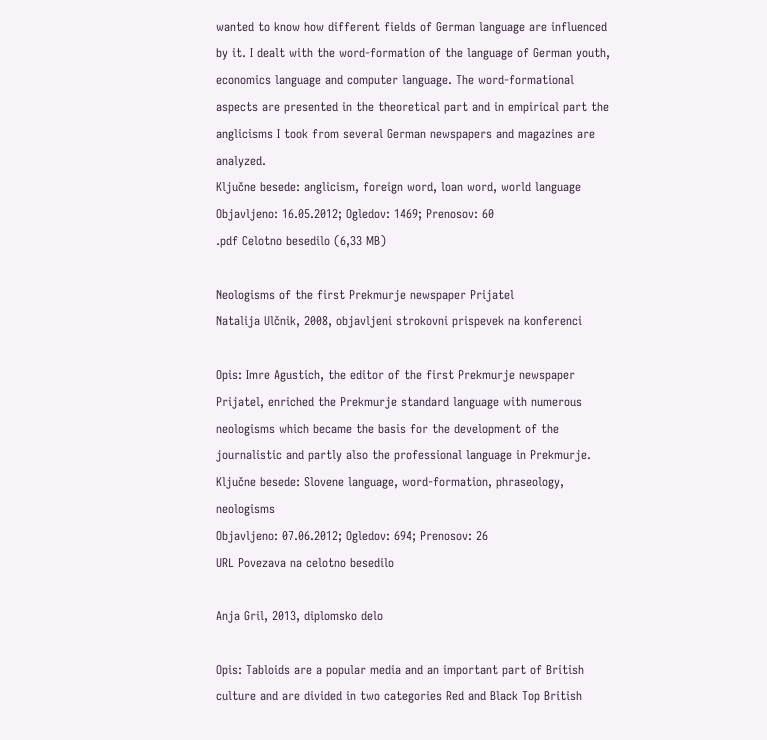wanted to know how different fields of German language are influenced by it. I dealt with the word-formation of the language of German youth, economics language and computer language. The word-formational aspects are presented in the theoretical part and in empirical part the anglicisms I took from several German newspapers and magazines are analyzed.
Ključne besede: anglicism, foreign word, loan word, world language
Objavljeno: 16.05.2012; Ogledov: 1469; Prenosov: 60
.pdf Celotno besedilo (6,33 MB)

Neologisms of the first Prekmurje newspaper Prijatel
Natalija Ulčnik, 2008, objavljeni strokovni prispevek na konferenci

Opis: Imre Agustich, the editor of the first Prekmurje newspaper Prijatel, enriched the Prekmurje standard language with numerous neologisms which became the basis for the development of the journalistic and partly also the professional language in Prekmurje.
Ključne besede: Slovene language, word-formation, phraseology, neologisms
Objavljeno: 07.06.2012; Ogledov: 694; Prenosov: 26
URL Povezava na celotno besedilo

Anja Gril, 2013, diplomsko delo

Opis: Tabloids are a popular media and an important part of British culture and are divided in two categories Red and Black Top British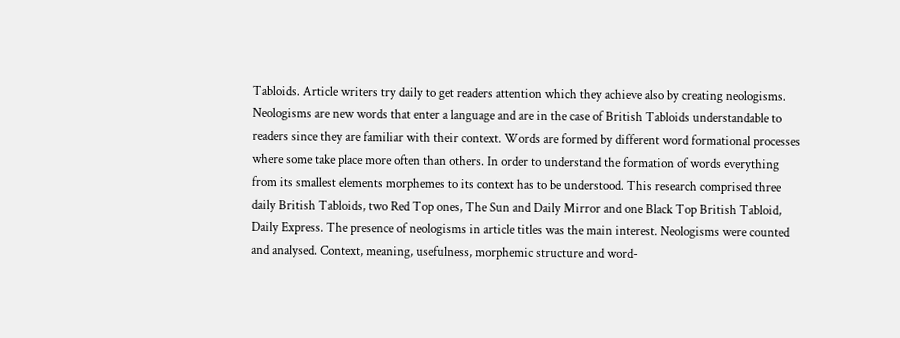Tabloids. Article writers try daily to get readers attention which they achieve also by creating neologisms. Neologisms are new words that enter a language and are in the case of British Tabloids understandable to readers since they are familiar with their context. Words are formed by different word formational processes where some take place more often than others. In order to understand the formation of words everything from its smallest elements morphemes to its context has to be understood. This research comprised three daily British Tabloids, two Red Top ones, The Sun and Daily Mirror and one Black Top British Tabloid, Daily Express. The presence of neologisms in article titles was the main interest. Neologisms were counted and analysed. Context, meaning, usefulness, morphemic structure and word-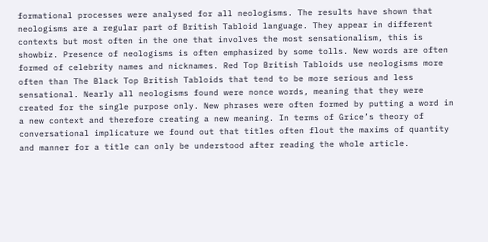formational processes were analysed for all neologisms. The results have shown that neologisms are a regular part of British Tabloid language. They appear in different contexts but most often in the one that involves the most sensationalism, this is showbiz. Presence of neologisms is often emphasized by some tolls. New words are often formed of celebrity names and nicknames. Red Top British Tabloids use neologisms more often than The Black Top British Tabloids that tend to be more serious and less sensational. Nearly all neologisms found were nonce words, meaning that they were created for the single purpose only. New phrases were often formed by putting a word in a new context and therefore creating a new meaning. In terms of Grice’s theory of conversational implicature we found out that titles often flout the maxims of quantity and manner for a title can only be understood after reading the whole article.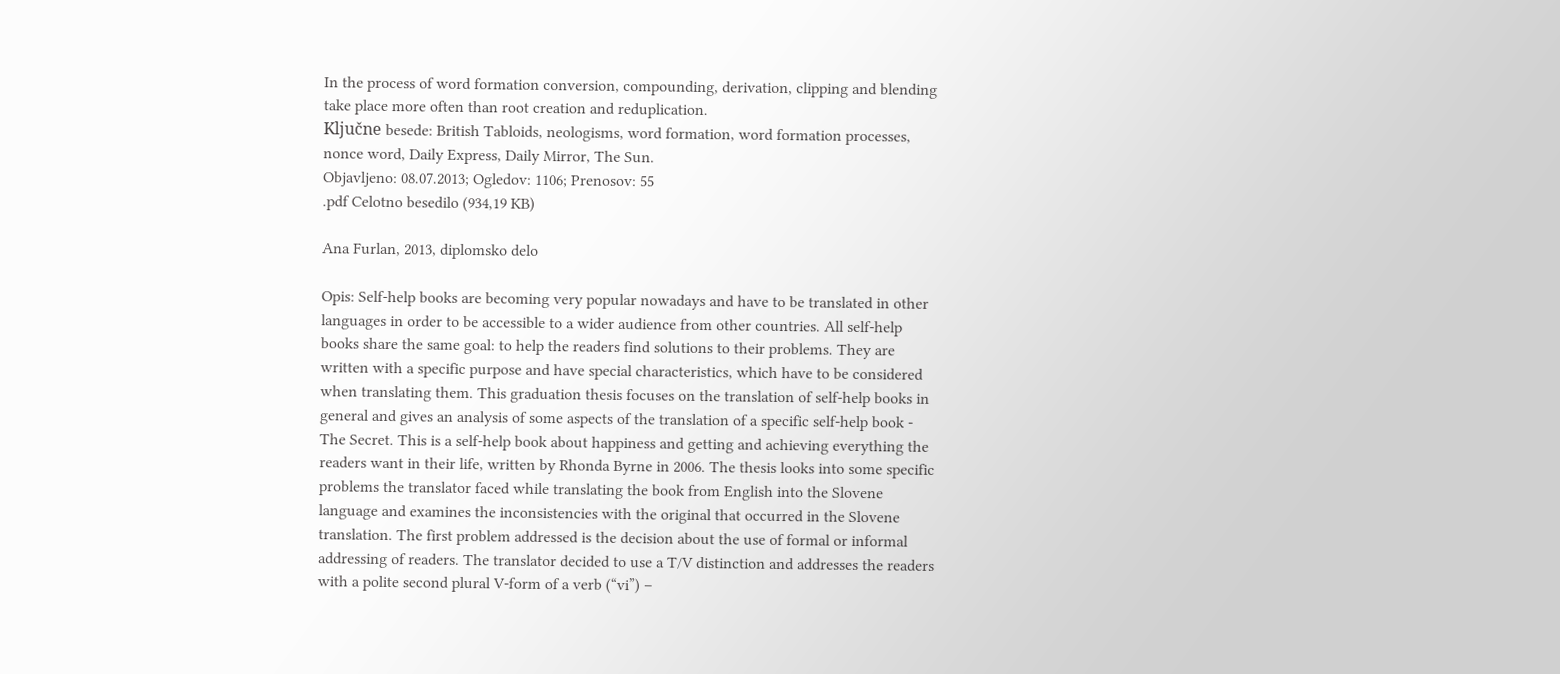In the process of word formation conversion, compounding, derivation, clipping and blending take place more often than root creation and reduplication.
Ključne besede: British Tabloids, neologisms, word formation, word formation processes, nonce word, Daily Express, Daily Mirror, The Sun.
Objavljeno: 08.07.2013; Ogledov: 1106; Prenosov: 55
.pdf Celotno besedilo (934,19 KB)

Ana Furlan, 2013, diplomsko delo

Opis: Self-help books are becoming very popular nowadays and have to be translated in other languages in order to be accessible to a wider audience from other countries. All self-help books share the same goal: to help the readers find solutions to their problems. They are written with a specific purpose and have special characteristics, which have to be considered when translating them. This graduation thesis focuses on the translation of self-help books in general and gives an analysis of some aspects of the translation of a specific self-help book - The Secret. This is a self-help book about happiness and getting and achieving everything the readers want in their life, written by Rhonda Byrne in 2006. The thesis looks into some specific problems the translator faced while translating the book from English into the Slovene language and examines the inconsistencies with the original that occurred in the Slovene translation. The first problem addressed is the decision about the use of formal or informal addressing of readers. The translator decided to use a T/V distinction and addresses the readers with a polite second plural V-form of a verb (“vi”) –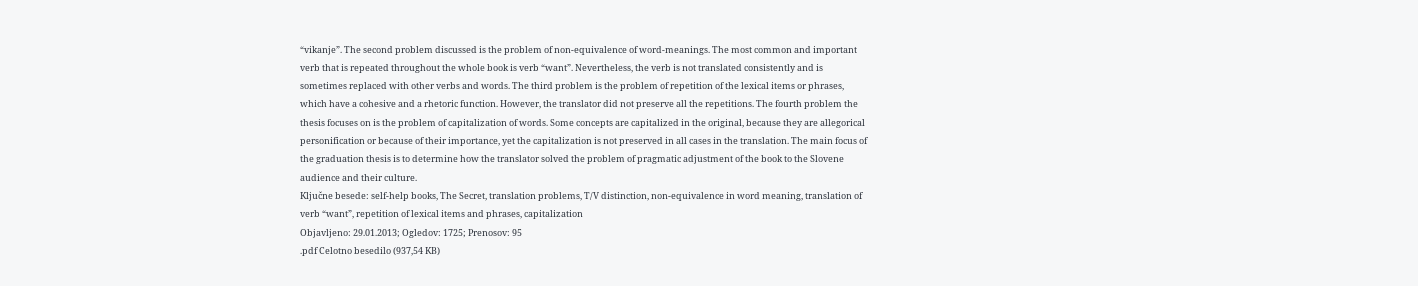“vikanje”. The second problem discussed is the problem of non-equivalence of word-meanings. The most common and important verb that is repeated throughout the whole book is verb “want”. Nevertheless, the verb is not translated consistently and is sometimes replaced with other verbs and words. The third problem is the problem of repetition of the lexical items or phrases, which have a cohesive and a rhetoric function. However, the translator did not preserve all the repetitions. The fourth problem the thesis focuses on is the problem of capitalization of words. Some concepts are capitalized in the original, because they are allegorical personification or because of their importance, yet the capitalization is not preserved in all cases in the translation. The main focus of the graduation thesis is to determine how the translator solved the problem of pragmatic adjustment of the book to the Slovene audience and their culture.
Ključne besede: self-help books, The Secret, translation problems, T/V distinction, non-equivalence in word meaning, translation of verb “want”, repetition of lexical items and phrases, capitalization
Objavljeno: 29.01.2013; Ogledov: 1725; Prenosov: 95
.pdf Celotno besedilo (937,54 KB)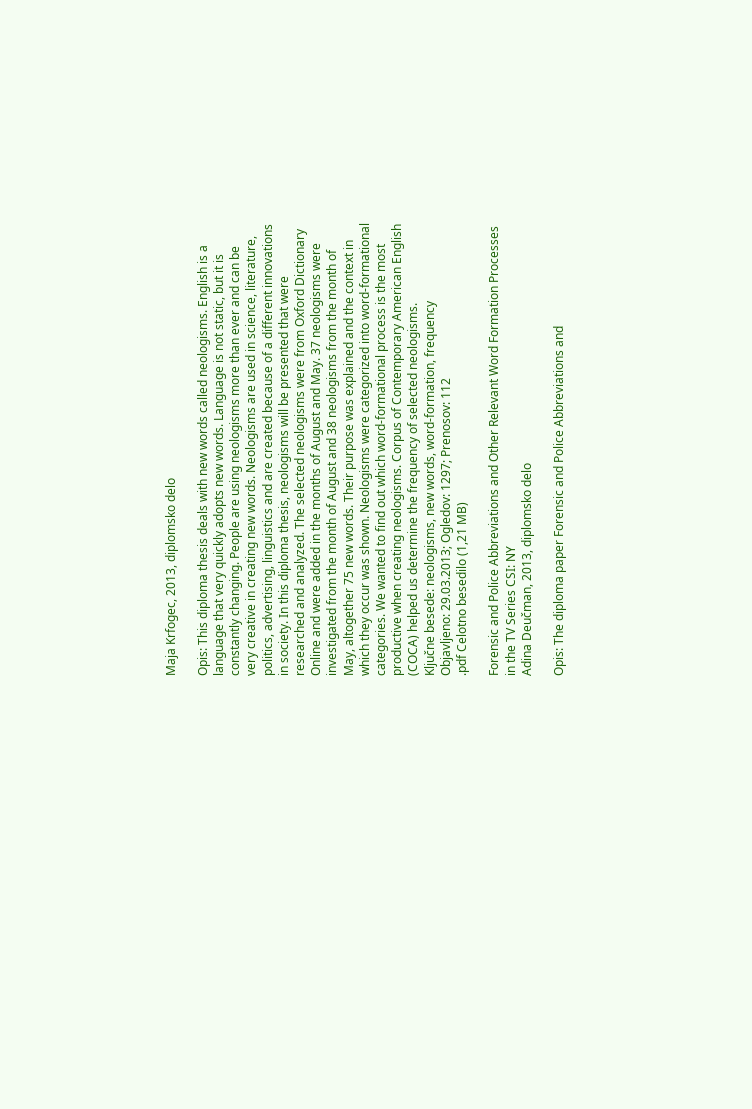Maja Krfogec, 2013, diplomsko delo

Opis: This diploma thesis deals with new words called neologisms. English is a language that very quickly adopts new words. Language is not static, but it is constantly changing. People are using neologisms more than ever and can be very creative in creating new words. Neologisms are used in science, literature, politics, advertising, linguistics and are created because of a different innovations in society. In this diploma thesis, neologisms will be presented that were researched and analyzed. The selected neologisms were from Oxford Dictionary Online and were added in the months of August and May. 37 neologisms were investigated from the month of August and 38 neologisms from the month of May, altogether 75 new words. Their purpose was explained and the context in which they occur was shown. Neologisms were categorized into word-formational categories. We wanted to find out which word-formational process is the most productive when creating neologisms. Corpus of Contemporary American English (COCA) helped us determine the frequency of selected neologisms.
Ključne besede: neologisms, new words, word-formation, frequency
Objavljeno: 29.03.2013; Ogledov: 1297; Prenosov: 112
.pdf Celotno besedilo (1,21 MB)

Forensic and Police Abbreviations and Other Relevant Word Formation Processes in the TV Series CSI: NY
Adina Deučman, 2013, diplomsko delo

Opis: The diploma paper Forensic and Police Abbreviations and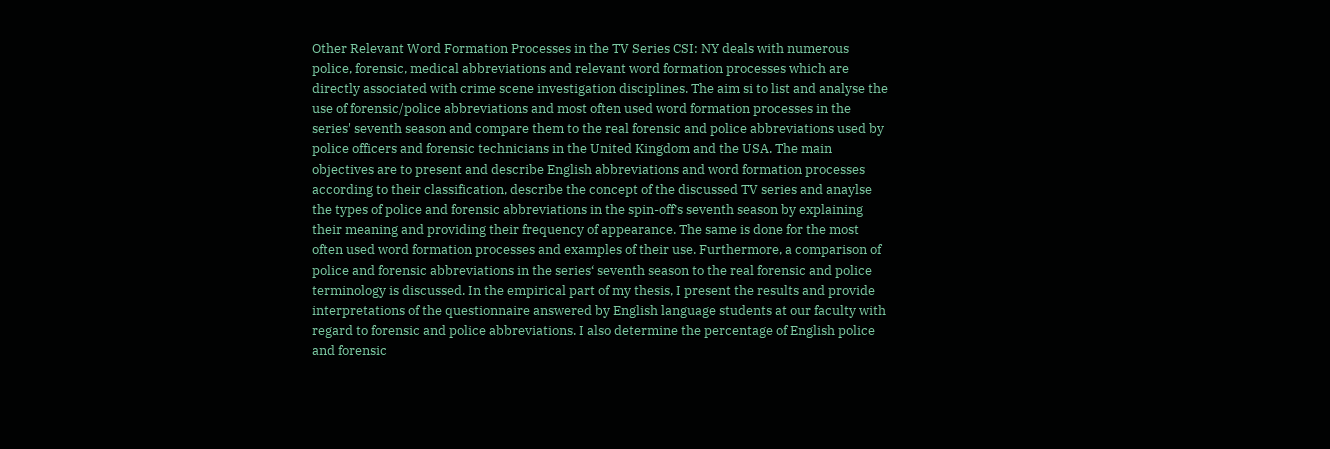Other Relevant Word Formation Processes in the TV Series CSI: NY deals with numerous police, forensic, medical abbreviations and relevant word formation processes which are directly associated with crime scene investigation disciplines. The aim si to list and analyse the use of forensic/police abbreviations and most often used word formation processes in the series' seventh season and compare them to the real forensic and police abbreviations used by police officers and forensic technicians in the United Kingdom and the USA. The main objectives are to present and describe English abbreviations and word formation processes according to their classification, describe the concept of the discussed TV series and anaylse the types of police and forensic abbreviations in the spin-off’s seventh season by explaining their meaning and providing their frequency of appearance. The same is done for the most often used word formation processes and examples of their use. Furthermore, a comparison of police and forensic abbreviations in the series‘ seventh season to the real forensic and police terminology is discussed. In the empirical part of my thesis, I present the results and provide interpretations of the questionnaire answered by English language students at our faculty with regard to forensic and police abbreviations. I also determine the percentage of English police and forensic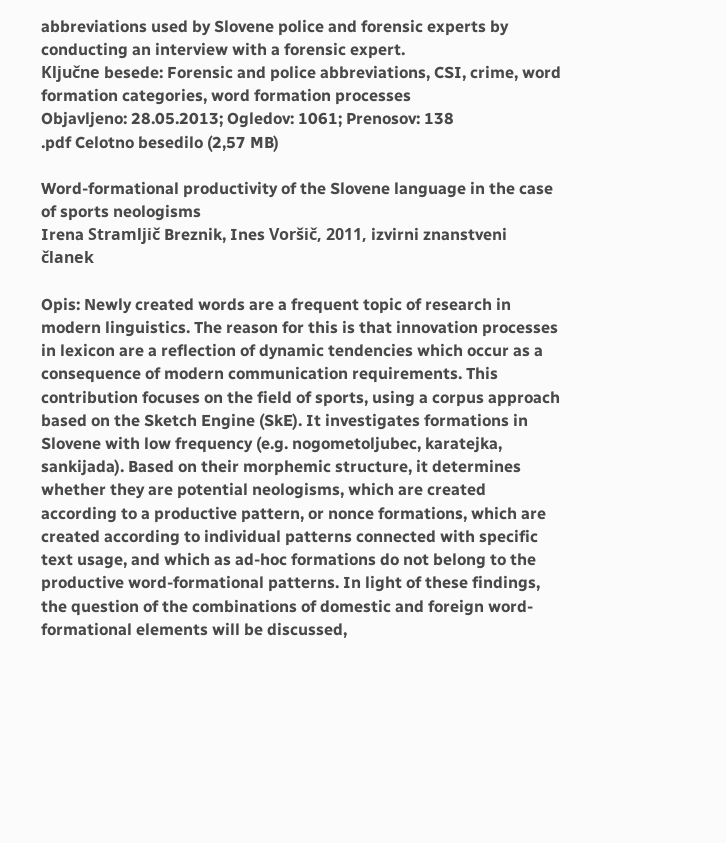abbreviations used by Slovene police and forensic experts by conducting an interview with a forensic expert.
Ključne besede: Forensic and police abbreviations, CSI, crime, word formation categories, word formation processes
Objavljeno: 28.05.2013; Ogledov: 1061; Prenosov: 138
.pdf Celotno besedilo (2,57 MB)

Word-formational productivity of the Slovene language in the case of sports neologisms
Irena Stramljič Breznik, Ines Voršič, 2011, izvirni znanstveni članek

Opis: Newly created words are a frequent topic of research in modern linguistics. The reason for this is that innovation processes in lexicon are a reflection of dynamic tendencies which occur as a consequence of modern communication requirements. This contribution focuses on the field of sports, using a corpus approach based on the Sketch Engine (SkE). It investigates formations in Slovene with low frequency (e.g. nogometoljubec, karatejka, sankijada). Based on their morphemic structure, it determines whether they are potential neologisms, which are created according to a productive pattern, or nonce formations, which are created according to individual patterns connected with specific text usage, and which as ad-hoc formations do not belong to the productive word-formational patterns. In light of these findings, the question of the combinations of domestic and foreign word-formational elements will be discussed,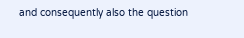and consequently also the question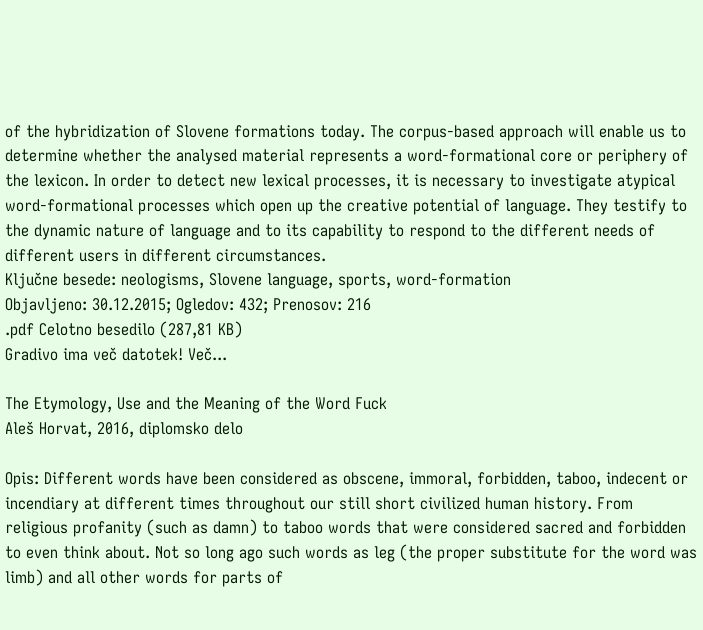of the hybridization of Slovene formations today. The corpus-based approach will enable us to determine whether the analysed material represents a word-formational core or periphery of the lexicon. In order to detect new lexical processes, it is necessary to investigate atypical word-formational processes which open up the creative potential of language. They testify to the dynamic nature of language and to its capability to respond to the different needs of different users in different circumstances.
Ključne besede: neologisms, Slovene language, sports, word-formation
Objavljeno: 30.12.2015; Ogledov: 432; Prenosov: 216
.pdf Celotno besedilo (287,81 KB)
Gradivo ima več datotek! Več...

The Etymology, Use and the Meaning of the Word Fuck
Aleš Horvat, 2016, diplomsko delo

Opis: Different words have been considered as obscene, immoral, forbidden, taboo, indecent or incendiary at different times throughout our still short civilized human history. From religious profanity (such as damn) to taboo words that were considered sacred and forbidden to even think about. Not so long ago such words as leg (the proper substitute for the word was limb) and all other words for parts of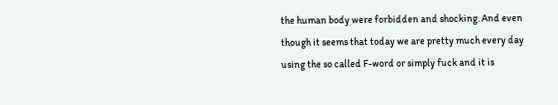the human body were forbidden and shocking. And even though it seems that today we are pretty much every day using the so called F-word or simply fuck and it is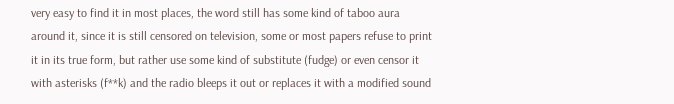very easy to find it in most places, the word still has some kind of taboo aura around it, since it is still censored on television, some or most papers refuse to print it in its true form, but rather use some kind of substitute (fudge) or even censor it with asterisks (f**k) and the radio bleeps it out or replaces it with a modified sound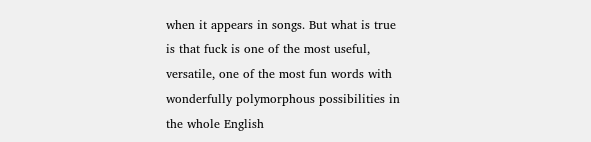when it appears in songs. But what is true is that fuck is one of the most useful, versatile, one of the most fun words with wonderfully polymorphous possibilities in the whole English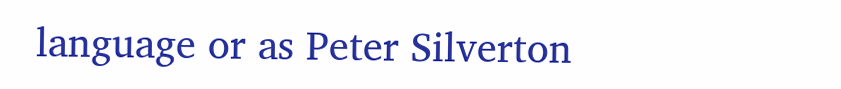language or as Peter Silverton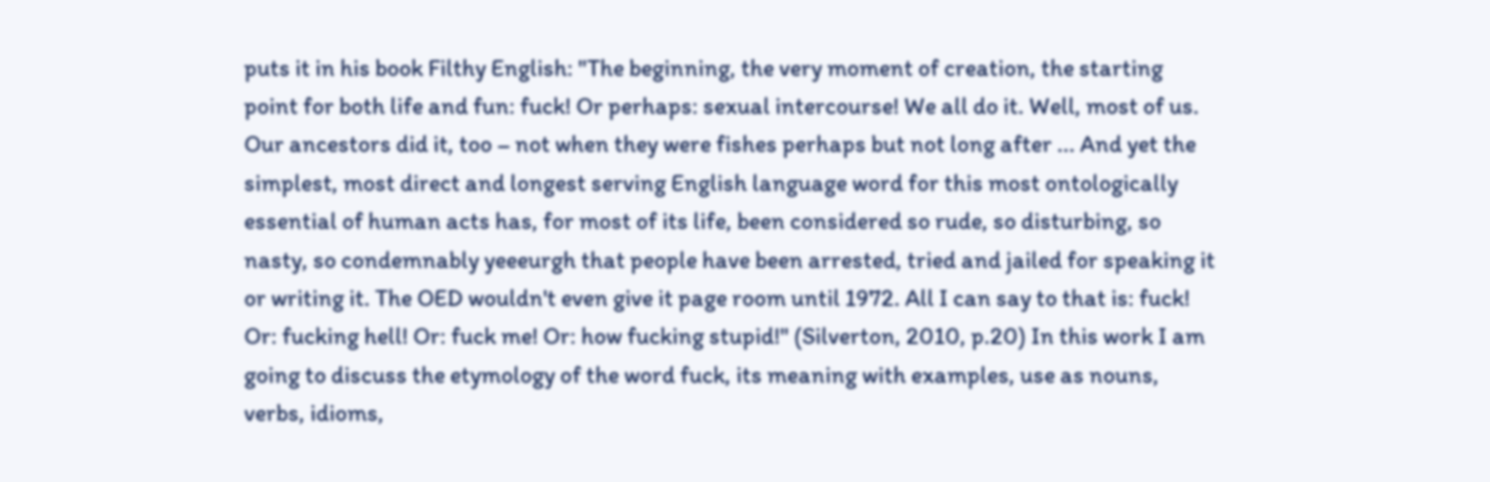puts it in his book Filthy English: "The beginning, the very moment of creation, the starting point for both life and fun: fuck! Or perhaps: sexual intercourse! We all do it. Well, most of us. Our ancestors did it, too – not when they were fishes perhaps but not long after ... And yet the simplest, most direct and longest serving English language word for this most ontologically essential of human acts has, for most of its life, been considered so rude, so disturbing, so nasty, so condemnably yeeeurgh that people have been arrested, tried and jailed for speaking it or writing it. The OED wouldn't even give it page room until 1972. All I can say to that is: fuck! Or: fucking hell! Or: fuck me! Or: how fucking stupid!" (Silverton, 2010, p.20) In this work I am going to discuss the etymology of the word fuck, its meaning with examples, use as nouns, verbs, idioms,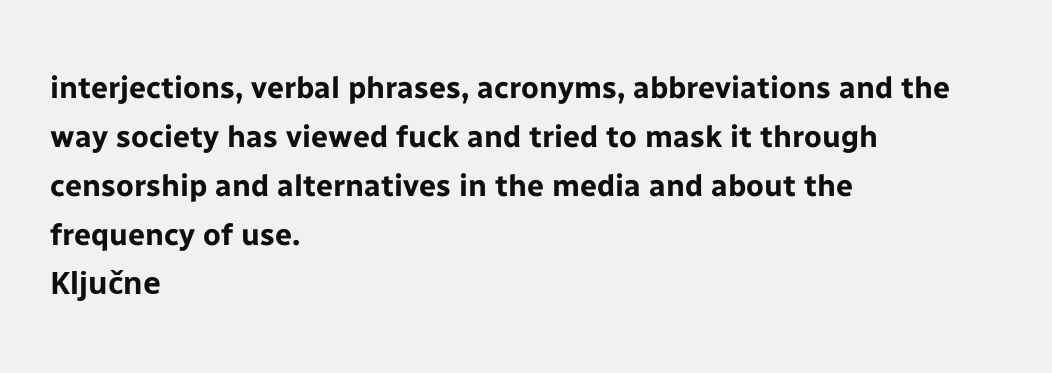interjections, verbal phrases, acronyms, abbreviations and the way society has viewed fuck and tried to mask it through censorship and alternatives in the media and about the frequency of use.
Ključne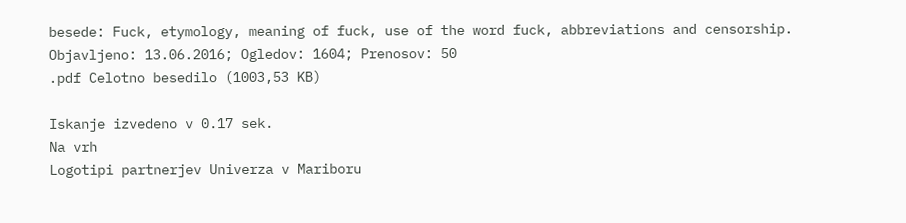besede: Fuck, etymology, meaning of fuck, use of the word fuck, abbreviations and censorship.
Objavljeno: 13.06.2016; Ogledov: 1604; Prenosov: 50
.pdf Celotno besedilo (1003,53 KB)

Iskanje izvedeno v 0.17 sek.
Na vrh
Logotipi partnerjev Univerza v Mariboru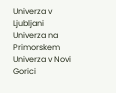Univerza v Ljubljani Univerza na Primorskem Univerza v Novi Gorici